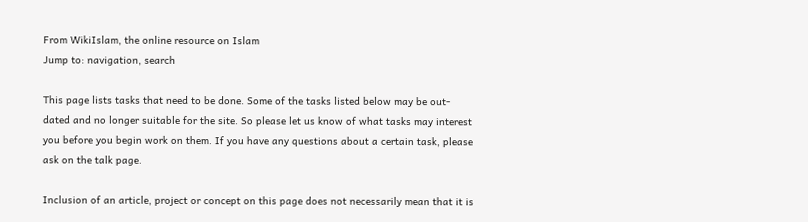From WikiIslam, the online resource on Islam
Jump to: navigation, search

This page lists tasks that need to be done. Some of the tasks listed below may be out-dated and no longer suitable for the site. So please let us know of what tasks may interest you before you begin work on them. If you have any questions about a certain task, please ask on the talk page.

Inclusion of an article, project or concept on this page does not necessarily mean that it is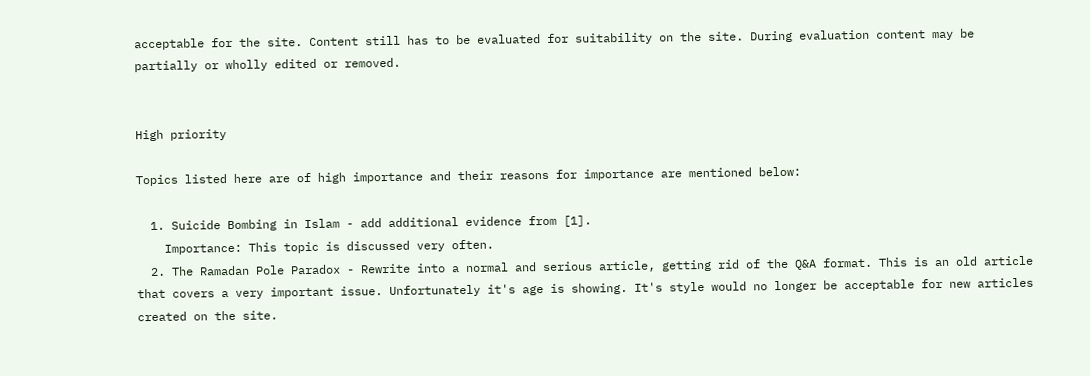acceptable for the site. Content still has to be evaluated for suitability on the site. During evaluation content may be partially or wholly edited or removed.


High priority

Topics listed here are of high importance and their reasons for importance are mentioned below:

  1. Suicide Bombing in Islam - add additional evidence from [1].
    Importance: This topic is discussed very often.
  2. The Ramadan Pole Paradox - Rewrite into a normal and serious article, getting rid of the Q&A format. This is an old article that covers a very important issue. Unfortunately it's age is showing. It's style would no longer be acceptable for new articles created on the site.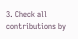3. Check all contributions by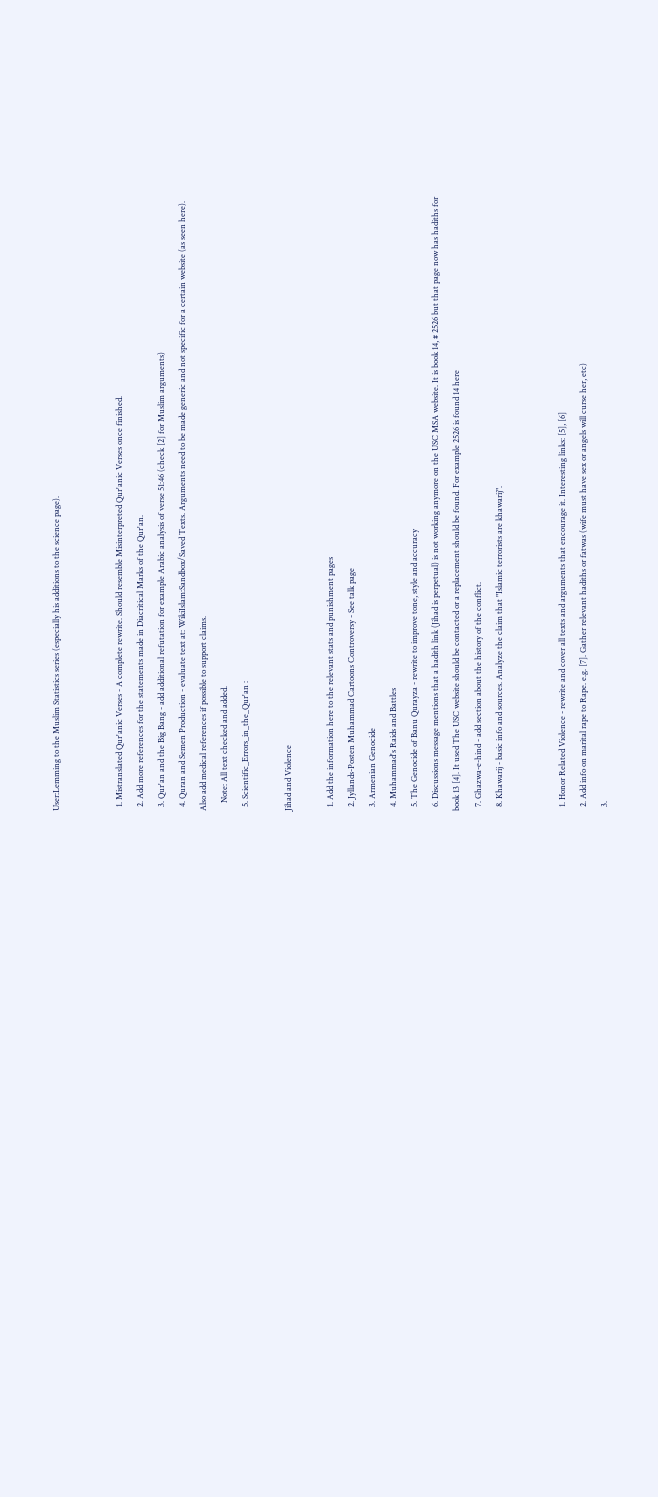User:Lemming to the Muslim Statistics series (especially his additions to the science page).


  1. Mistranslated Qur'anic Verses - A complete rewrite. Should resemble Misinterpreted Qur'anic Verses once finished.
  2. Add more references for the statements made in Diacritical Marks of the Qur'an.
  3. Qur'an and the Big Bang - add additional refutation for example Arabic analysis of verse 51:46 (check [2] for Muslim arguments)
  4. Quran and Semen Production - evaluate text at: WikiIslam:Sandbox/Saved Texts. Arguments need to be made generic and not specific for a certain website (as seen here). Also add medical references if possible to support claims.
    Note: All text checked and added.
  5. Scientific_Errors_in_the_Qur'an :

Jihad and Violence

  1. Add the information here to the relevant stats and punishment pages
  2. Jyllands-Posten Muhammad Cartoons Controversy - See talk page
  3. Armenian Genocide
  4. Muhammad's Raids and Battles
  5. The Genocide of Banu Qurayza - rewrite to improve tone, style and accuracy
  6. Discussions message mentions that a hadith link (Jihad is perpetual) is not working anymore on the USC MSA website. It is book 14, # 2526 but that page now has hadiths for book 13 [4]. It used The USC website should be contacted or a replacement should be found. For example 2526 is found 14 here
  7. Ghazwa-e-hind - add section about the history of the conflict.
  8. Khawarij - basic info and sources. Analyze the claim that "Islamic terrorists are khawarij".


  1. Honor Related Violence - rewrite and cover all texts and arguments that encourage it. Interesting links: [5], [6]
  2. Add info on marital rape to Rape. e.g. [7]. Gather relevant hadiths or fatwas (wife must have sex or angels will curse her, etc)
  3.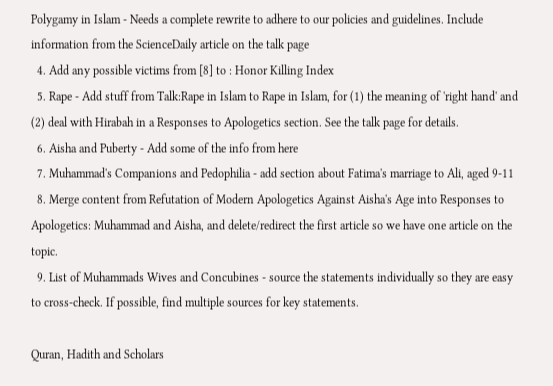Polygamy in Islam - Needs a complete rewrite to adhere to our policies and guidelines. Include information from the ScienceDaily article on the talk page
  4. Add any possible victims from [8] to : Honor Killing Index
  5. Rape - Add stuff from Talk:Rape in Islam to Rape in Islam, for (1) the meaning of 'right hand' and (2) deal with Hirabah in a Responses to Apologetics section. See the talk page for details.
  6. Aisha and Puberty - Add some of the info from here
  7. Muhammad's Companions and Pedophilia - add section about Fatima's marriage to Ali, aged 9-11
  8. Merge content from Refutation of Modern Apologetics Against Aisha's Age into Responses to Apologetics: Muhammad and Aisha, and delete/redirect the first article so we have one article on the topic.
  9. List of Muhammads Wives and Concubines - source the statements individually so they are easy to cross-check. If possible, find multiple sources for key statements.

Quran, Hadith and Scholars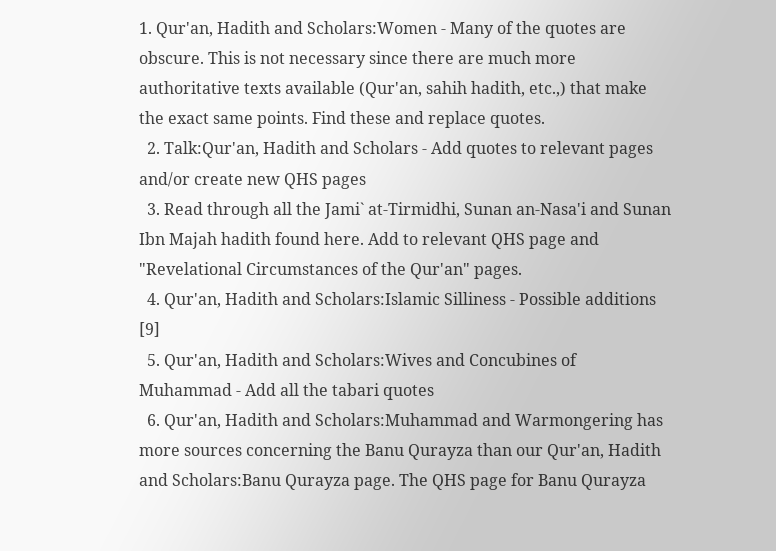1. Qur'an, Hadith and Scholars:Women - Many of the quotes are obscure. This is not necessary since there are much more authoritative texts available (Qur'an, sahih hadith, etc.,) that make the exact same points. Find these and replace quotes.
  2. Talk:Qur'an, Hadith and Scholars - Add quotes to relevant pages and/or create new QHS pages
  3. Read through all the Jami` at-Tirmidhi, Sunan an-Nasa'i and Sunan Ibn Majah hadith found here. Add to relevant QHS page and "Revelational Circumstances of the Qur'an" pages.
  4. Qur'an, Hadith and Scholars:Islamic Silliness - Possible additions [9]
  5. Qur'an, Hadith and Scholars:Wives and Concubines of Muhammad - Add all the tabari quotes
  6. Qur'an, Hadith and Scholars:Muhammad and Warmongering has more sources concerning the Banu Qurayza than our Qur'an, Hadith and Scholars:Banu Qurayza page. The QHS page for Banu Qurayza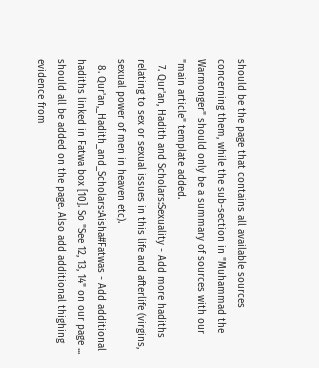should be the page that contains all available sources concerning them, while the sub-section in "Muhammad the Warmonger" should only be a summary of sources with our "main article" template added.
  7. Qur'an, Hadith and Scholars:Sexuality - Add more hadiths relating to sex or sexual issues in this life and afterlife (virgins, sexual power of men in heaven etc).
  8. Qur'an,_Hadith_and_Scholars:Aisha#Fatwas - Add additional hadiths linked in Fatwa box [10]. So "See 12, 13, 14" on our page ... should all be added on the page. Also add additional thighing evidence from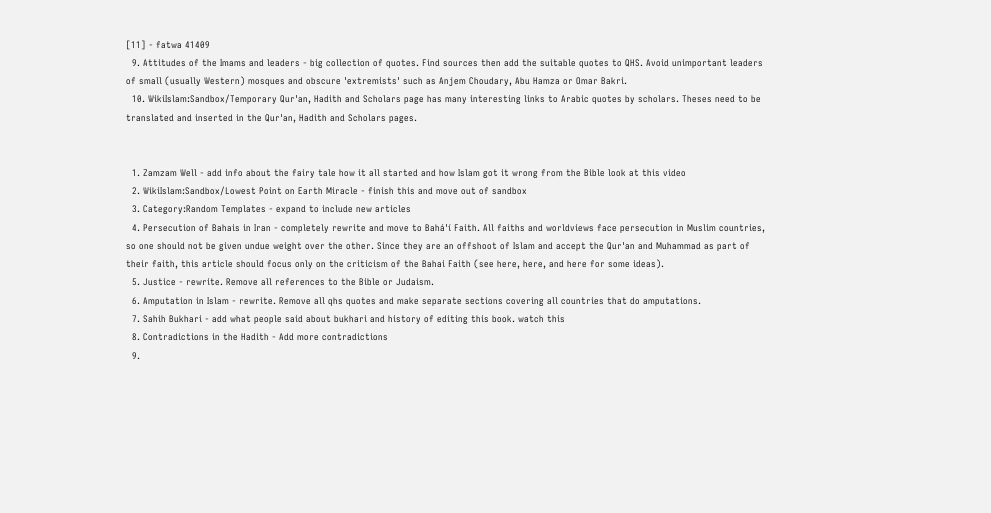[11] - fatwa 41409
  9. Attitudes of the Imams and leaders - big collection of quotes. Find sources then add the suitable quotes to QHS. Avoid unimportant leaders of small (usually Western) mosques and obscure 'extremists' such as Anjem Choudary, Abu Hamza or Omar Bakri.
  10. WikiIslam:Sandbox/Temporary Qur'an, Hadith and Scholars page has many interesting links to Arabic quotes by scholars. Theses need to be translated and inserted in the Qur'an, Hadith and Scholars pages.


  1. Zamzam Well - add info about the fairy tale how it all started and how Islam got it wrong from the Bible look at this video
  2. WikiIslam:Sandbox/Lowest Point on Earth Miracle - finish this and move out of sandbox
  3. Category:Random Templates - expand to include new articles
  4. Persecution of Bahais in Iran - completely rewrite and move to Bahá'í Faith. All faiths and worldviews face persecution in Muslim countries, so one should not be given undue weight over the other. Since they are an offshoot of Islam and accept the Qur'an and Muhammad as part of their faith, this article should focus only on the criticism of the Bahai Faith (see here, here, and here for some ideas).
  5. Justice - rewrite. Remove all references to the Bible or Judaism.
  6. Amputation in Islam - rewrite. Remove all qhs quotes and make separate sections covering all countries that do amputations.
  7. Sahih Bukhari - add what people said about bukhari and history of editing this book. watch this
  8. Contradictions in the Hadith - Add more contradictions
  9.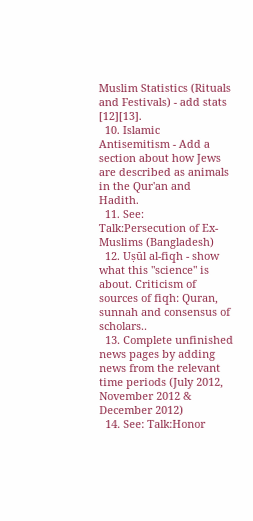Muslim Statistics (Rituals and Festivals) - add stats [12][13].
  10. Islamic Antisemitism - Add a section about how Jews are described as animals in the Qur'an and Hadith.
  11. See: Talk:Persecution of Ex-Muslims (Bangladesh)
  12. Uṣūl al-fiqh - show what this "science" is about. Criticism of sources of fiqh: Quran, sunnah and consensus of scholars..
  13. Complete unfinished news pages by adding news from the relevant time periods (July 2012, November 2012 & December 2012)
  14. See: Talk:Honor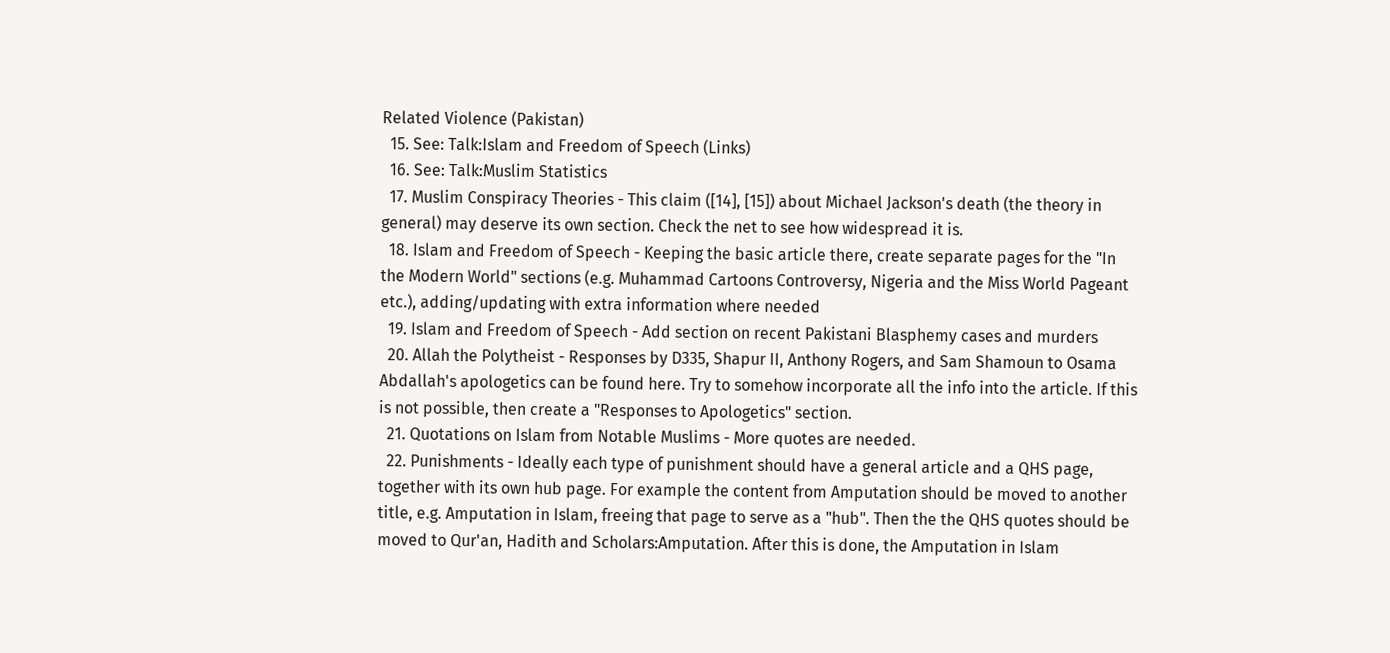Related Violence (Pakistan)
  15. See: Talk:Islam and Freedom of Speech (Links)
  16. See: Talk:Muslim Statistics
  17. Muslim Conspiracy Theories - This claim ([14], [15]) about Michael Jackson's death (the theory in general) may deserve its own section. Check the net to see how widespread it is.
  18. Islam and Freedom of Speech - Keeping the basic article there, create separate pages for the "In the Modern World" sections (e.g. Muhammad Cartoons Controversy, Nigeria and the Miss World Pageant etc.), adding/updating with extra information where needed
  19. Islam and Freedom of Speech - Add section on recent Pakistani Blasphemy cases and murders
  20. Allah the Polytheist - Responses by D335, Shapur II, Anthony Rogers, and Sam Shamoun to Osama Abdallah's apologetics can be found here. Try to somehow incorporate all the info into the article. If this is not possible, then create a "Responses to Apologetics" section.
  21. Quotations on Islam from Notable Muslims - More quotes are needed.
  22. Punishments - Ideally each type of punishment should have a general article and a QHS page, together with its own hub page. For example the content from Amputation should be moved to another title, e.g. Amputation in Islam, freeing that page to serve as a "hub". Then the the QHS quotes should be moved to Qur'an, Hadith and Scholars:Amputation. After this is done, the Amputation in Islam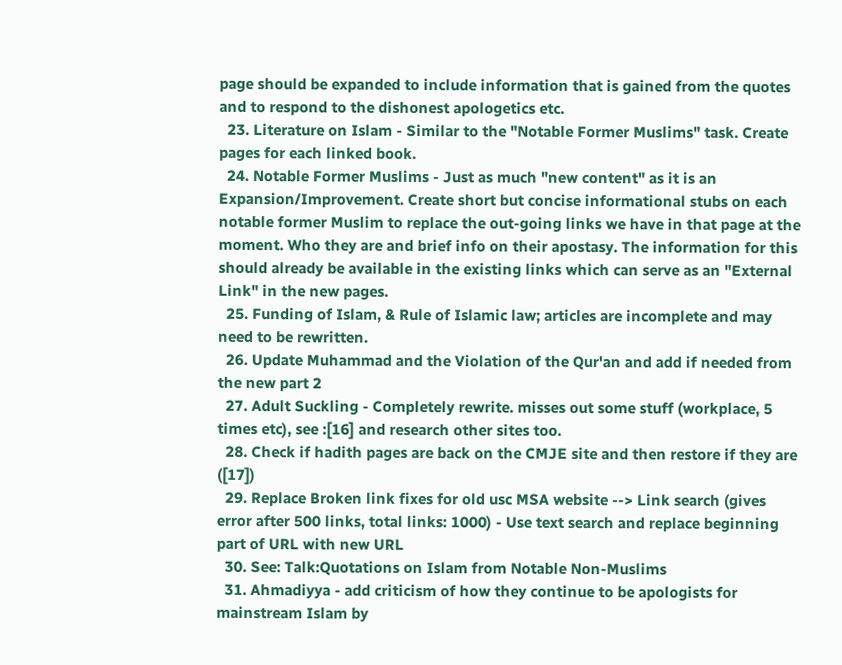page should be expanded to include information that is gained from the quotes and to respond to the dishonest apologetics etc.
  23. Literature on Islam - Similar to the "Notable Former Muslims" task. Create pages for each linked book.
  24. Notable Former Muslims - Just as much "new content" as it is an Expansion/Improvement. Create short but concise informational stubs on each notable former Muslim to replace the out-going links we have in that page at the moment. Who they are and brief info on their apostasy. The information for this should already be available in the existing links which can serve as an "External Link" in the new pages.
  25. Funding of Islam, & Rule of Islamic law; articles are incomplete and may need to be rewritten.
  26. Update Muhammad and the Violation of the Qur'an and add if needed from the new part 2
  27. Adult Suckling - Completely rewrite. misses out some stuff (workplace, 5 times etc), see :[16] and research other sites too.
  28. Check if hadith pages are back on the CMJE site and then restore if they are ([17])
  29. Replace Broken link fixes for old usc MSA website --> Link search (gives error after 500 links, total links: 1000) - Use text search and replace beginning part of URL with new URL
  30. See: Talk:Quotations on Islam from Notable Non-Muslims
  31. Ahmadiyya - add criticism of how they continue to be apologists for mainstream Islam by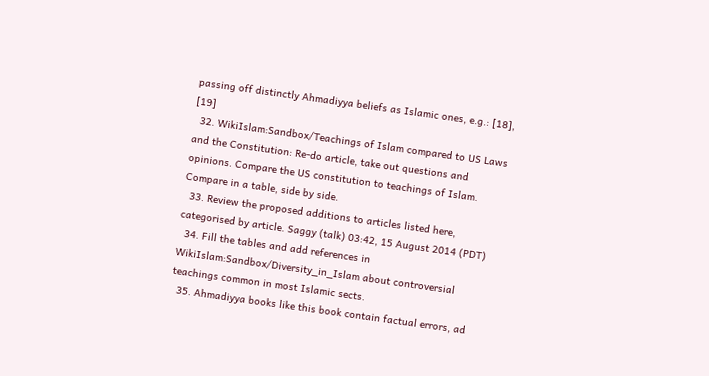passing off distinctly Ahmadiyya beliefs as Islamic ones, e.g.: [18], [19]
  32. WikiIslam:Sandbox/Teachings of Islam compared to US Laws and the Constitution: Re-do article, take out questions and opinions. Compare the US constitution to teachings of Islam. Compare in a table, side by side.
  33. Review the proposed additions to articles listed here, categorised by article. Saggy (talk) 03:42, 15 August 2014 (PDT)
  34. Fill the tables and add references in WikiIslam:Sandbox/Diversity_in_Islam about controversial teachings common in most Islamic sects.
  35. Ahmadiyya books like this book contain factual errors, ad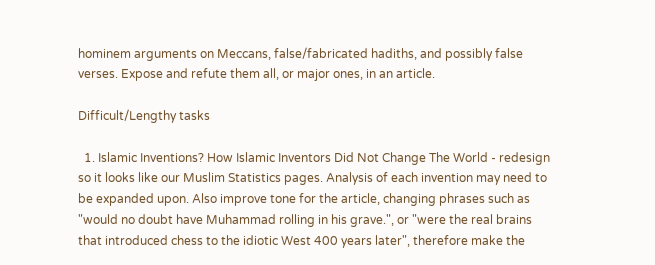hominem arguments on Meccans, false/fabricated hadiths, and possibly false verses. Expose and refute them all, or major ones, in an article.

Difficult/Lengthy tasks

  1. Islamic Inventions? How Islamic Inventors Did Not Change The World - redesign so it looks like our Muslim Statistics pages. Analysis of each invention may need to be expanded upon. Also improve tone for the article, changing phrases such as "would no doubt have Muhammad rolling in his grave.", or "were the real brains that introduced chess to the idiotic West 400 years later", therefore make the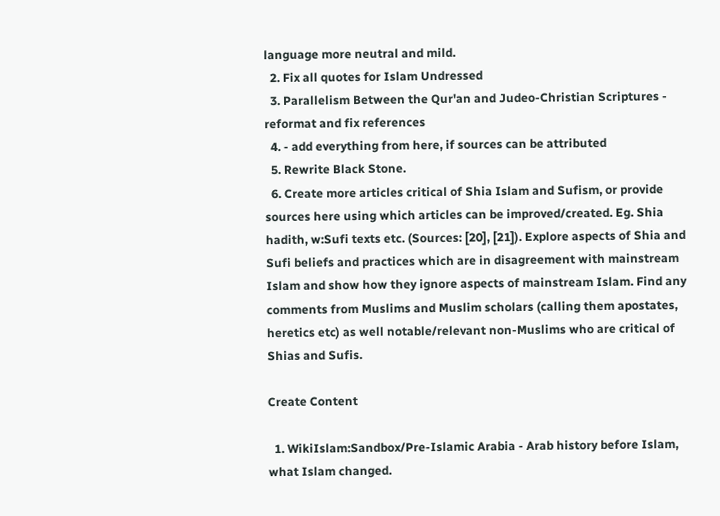language more neutral and mild.
  2. Fix all quotes for Islam Undressed
  3. Parallelism Between the Qur'an and Judeo-Christian Scriptures - reformat and fix references
  4. - add everything from here, if sources can be attributed
  5. Rewrite Black Stone.
  6. Create more articles critical of Shia Islam and Sufism, or provide sources here using which articles can be improved/created. Eg. Shia hadith, w:Sufi texts etc. (Sources: [20], [21]). Explore aspects of Shia and Sufi beliefs and practices which are in disagreement with mainstream Islam and show how they ignore aspects of mainstream Islam. Find any comments from Muslims and Muslim scholars (calling them apostates, heretics etc) as well notable/relevant non-Muslims who are critical of Shias and Sufis.

Create Content

  1. WikiIslam:Sandbox/Pre-Islamic Arabia - Arab history before Islam, what Islam changed.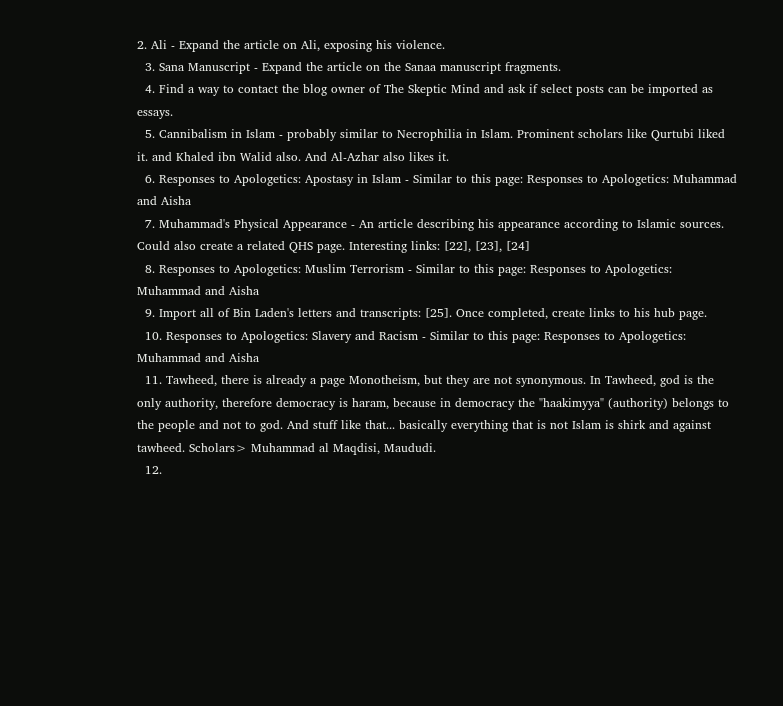2. Ali - Expand the article on Ali, exposing his violence.
  3. Sana Manuscript - Expand the article on the Sanaa manuscript fragments.
  4. Find a way to contact the blog owner of The Skeptic Mind and ask if select posts can be imported as essays.
  5. Cannibalism in Islam - probably similar to Necrophilia in Islam. Prominent scholars like Qurtubi liked it. and Khaled ibn Walid also. And Al-Azhar also likes it.
  6. Responses to Apologetics: Apostasy in Islam - Similar to this page: Responses to Apologetics: Muhammad and Aisha
  7. Muhammad's Physical Appearance - An article describing his appearance according to Islamic sources. Could also create a related QHS page. Interesting links: [22], [23], [24]
  8. Responses to Apologetics: Muslim Terrorism - Similar to this page: Responses to Apologetics: Muhammad and Aisha
  9. Import all of Bin Laden's letters and transcripts: [25]. Once completed, create links to his hub page.
  10. Responses to Apologetics: Slavery and Racism - Similar to this page: Responses to Apologetics: Muhammad and Aisha
  11. Tawheed, there is already a page Monotheism, but they are not synonymous. In Tawheed, god is the only authority, therefore democracy is haram, because in democracy the "haakimyya" (authority) belongs to the people and not to god. And stuff like that... basically everything that is not Islam is shirk and against tawheed. Scholars> Muhammad al Maqdisi, Maududi.
  12.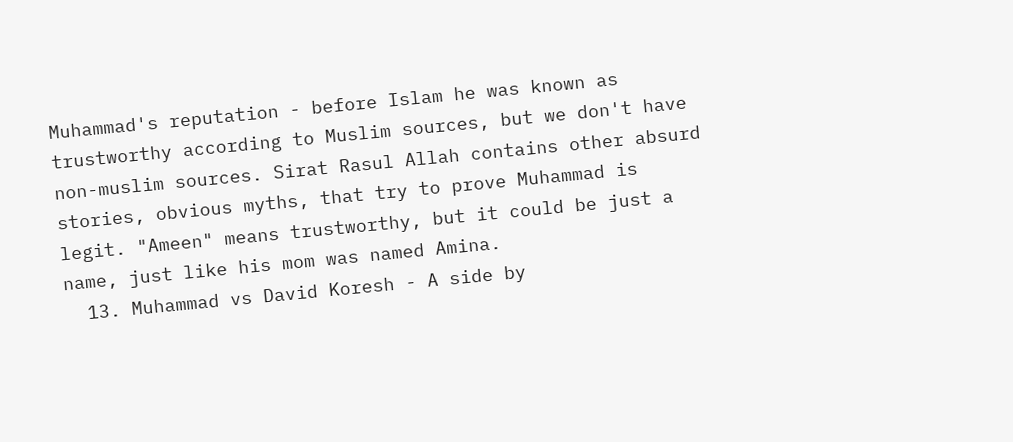Muhammad's reputation - before Islam he was known as trustworthy according to Muslim sources, but we don't have non-muslim sources. Sirat Rasul Allah contains other absurd stories, obvious myths, that try to prove Muhammad is legit. "Ameen" means trustworthy, but it could be just a name, just like his mom was named Amina.
  13. Muhammad vs David Koresh - A side by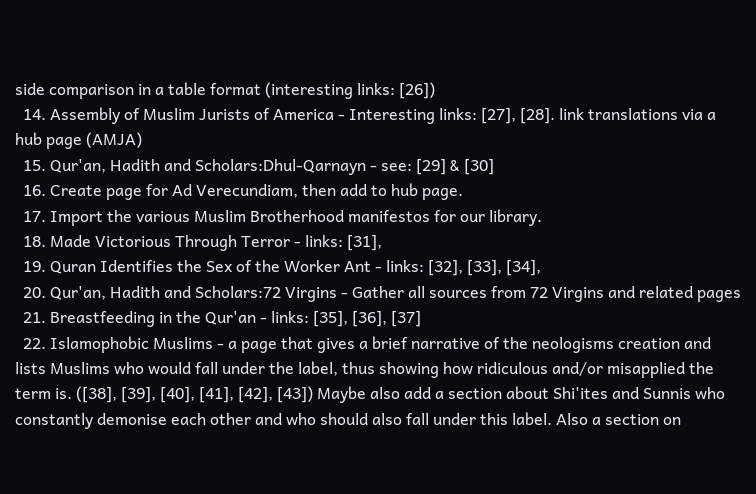side comparison in a table format (interesting links: [26])
  14. Assembly of Muslim Jurists of America - Interesting links: [27], [28]. link translations via a hub page (AMJA)
  15. Qur'an, Hadith and Scholars:Dhul-Qarnayn - see: [29] & [30]
  16. Create page for Ad Verecundiam, then add to hub page.
  17. Import the various Muslim Brotherhood manifestos for our library.
  18. Made Victorious Through Terror - links: [31],
  19. Quran Identifies the Sex of the Worker Ant - links: [32], [33], [34],
  20. Qur'an, Hadith and Scholars:72 Virgins - Gather all sources from 72 Virgins and related pages
  21. Breastfeeding in the Qur'an - links: [35], [36], [37]
  22. Islamophobic Muslims - a page that gives a brief narrative of the neologisms creation and lists Muslims who would fall under the label, thus showing how ridiculous and/or misapplied the term is. ([38], [39], [40], [41], [42], [43]) Maybe also add a section about Shi'ites and Sunnis who constantly demonise each other and who should also fall under this label. Also a section on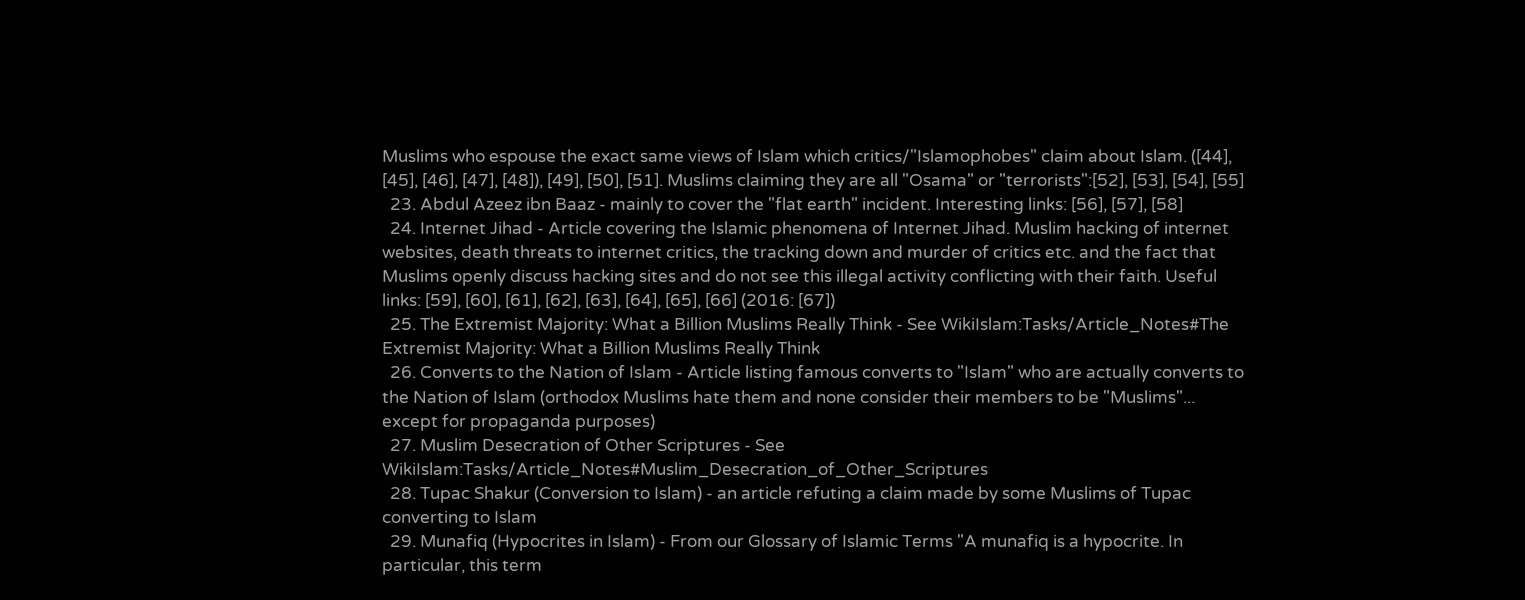Muslims who espouse the exact same views of Islam which critics/"Islamophobes" claim about Islam. ([44], [45], [46], [47], [48]), [49], [50], [51]. Muslims claiming they are all "Osama" or "terrorists":[52], [53], [54], [55]
  23. Abdul Azeez ibn Baaz - mainly to cover the "flat earth" incident. Interesting links: [56], [57], [58]
  24. Internet Jihad - Article covering the Islamic phenomena of Internet Jihad. Muslim hacking of internet websites, death threats to internet critics, the tracking down and murder of critics etc. and the fact that Muslims openly discuss hacking sites and do not see this illegal activity conflicting with their faith. Useful links: [59], [60], [61], [62], [63], [64], [65], [66] (2016: [67])
  25. The Extremist Majority: What a Billion Muslims Really Think - See WikiIslam:Tasks/Article_Notes#The Extremist Majority: What a Billion Muslims Really Think
  26. Converts to the Nation of Islam - Article listing famous converts to "Islam" who are actually converts to the Nation of Islam (orthodox Muslims hate them and none consider their members to be "Muslims"... except for propaganda purposes)
  27. Muslim Desecration of Other Scriptures - See WikiIslam:Tasks/Article_Notes#Muslim_Desecration_of_Other_Scriptures
  28. Tupac Shakur (Conversion to Islam) - an article refuting a claim made by some Muslims of Tupac converting to Islam
  29. Munafiq (Hypocrites in Islam) - From our Glossary of Islamic Terms "A munafiq is a hypocrite. In particular, this term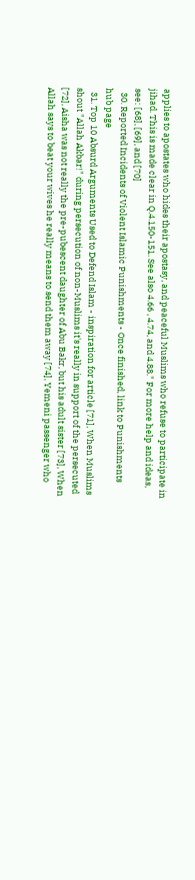applies to apostates who hides their apostasy, and peaceful Muslims who refuse to participate in jihad. This is made clear in Q.4.150-151. See also 4.66 , 4.74, and 4.88." For more help and ideas, see: [68], [69], and [70]
  30. Reported Incidents of Violent Islamic Punishments - Once finished, link to Punishments hub page
  31. Top 10 Absurd Arguments Used to Defend Islam - inspiration for article [71], When Muslims shout "Allah Akbar!" during persecution of non-Muslims it's really in support of the persecuted [72], Aisha was not really the pre-pubescent daughter of Abu Bakr, but his adult sister [73], When Allah says to beat your wives he really means to send them away [74], Yemeni passenger who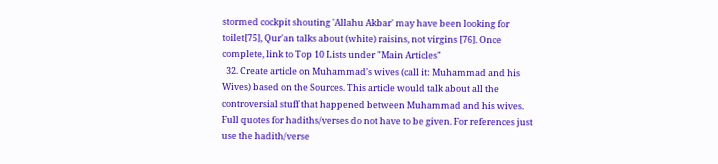stormed cockpit shouting 'Allahu Akbar' may have been looking for toilet[75], Qur'an talks about (white) raisins, not virgins [76]. Once complete, link to Top 10 Lists under "Main Articles"
  32. Create article on Muhammad's wives (call it: Muhammad and his Wives) based on the Sources. This article would talk about all the controversial stuff that happened between Muhammad and his wives. Full quotes for hadiths/verses do not have to be given. For references just use the hadith/verse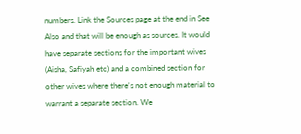numbers. Link the Sources page at the end in See Also and that will be enough as sources. It would have separate sections for the important wives (Aisha, Safiyah etc) and a combined section for other wives where there's not enough material to warrant a separate section. We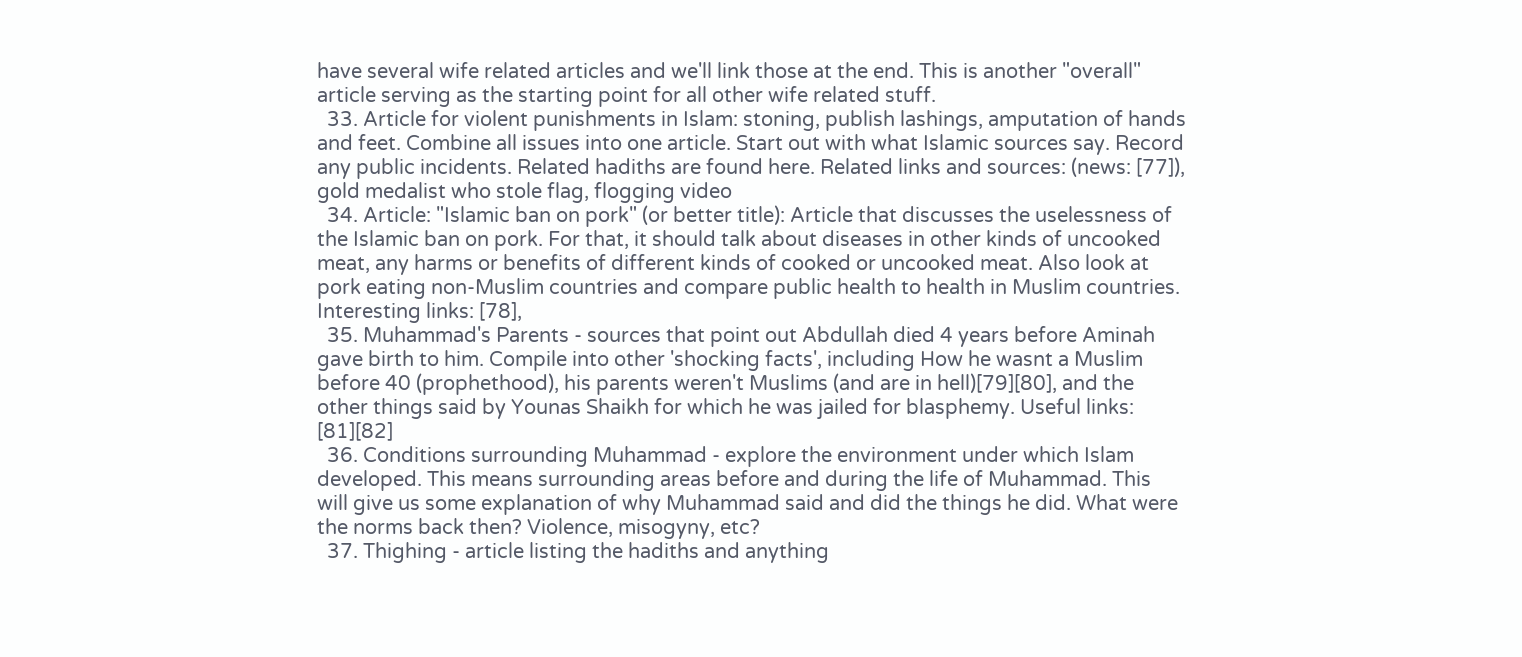have several wife related articles and we'll link those at the end. This is another "overall" article serving as the starting point for all other wife related stuff.
  33. Article for violent punishments in Islam: stoning, publish lashings, amputation of hands and feet. Combine all issues into one article. Start out with what Islamic sources say. Record any public incidents. Related hadiths are found here. Related links and sources: (news: [77]), gold medalist who stole flag, flogging video
  34. Article: "Islamic ban on pork" (or better title): Article that discusses the uselessness of the Islamic ban on pork. For that, it should talk about diseases in other kinds of uncooked meat, any harms or benefits of different kinds of cooked or uncooked meat. Also look at pork eating non-Muslim countries and compare public health to health in Muslim countries. Interesting links: [78],
  35. Muhammad's Parents - sources that point out Abdullah died 4 years before Aminah gave birth to him. Compile into other 'shocking facts', including How he wasnt a Muslim before 40 (prophethood), his parents weren't Muslims (and are in hell)[79][80], and the other things said by Younas Shaikh for which he was jailed for blasphemy. Useful links: [81][82]
  36. Conditions surrounding Muhammad - explore the environment under which Islam developed. This means surrounding areas before and during the life of Muhammad. This will give us some explanation of why Muhammad said and did the things he did. What were the norms back then? Violence, misogyny, etc?
  37. Thighing - article listing the hadiths and anything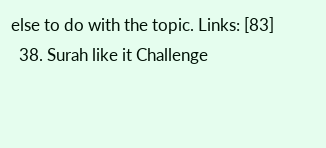else to do with the topic. Links: [83]
  38. Surah like it Challenge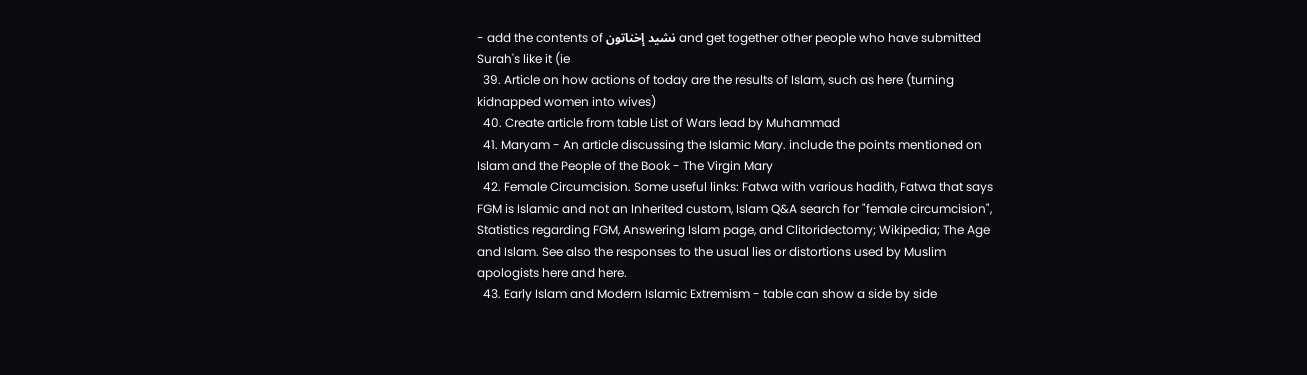- add the contents of نشيد إخناتون and get together other people who have submitted Surah's like it (ie
  39. Article on how actions of today are the results of Islam, such as here (turning kidnapped women into wives)
  40. Create article from table List of Wars lead by Muhammad
  41. Maryam - An article discussing the Islamic Mary. include the points mentioned on Islam and the People of the Book - The Virgin Mary
  42. Female Circumcision. Some useful links: Fatwa with various hadith, Fatwa that says FGM is Islamic and not an Inherited custom, Islam Q&A search for "female circumcision", Statistics regarding FGM, Answering Islam page, and Clitoridectomy; Wikipedia; The Age and Islam. See also the responses to the usual lies or distortions used by Muslim apologists here and here.
  43. Early Islam and Modern Islamic Extremism - table can show a side by side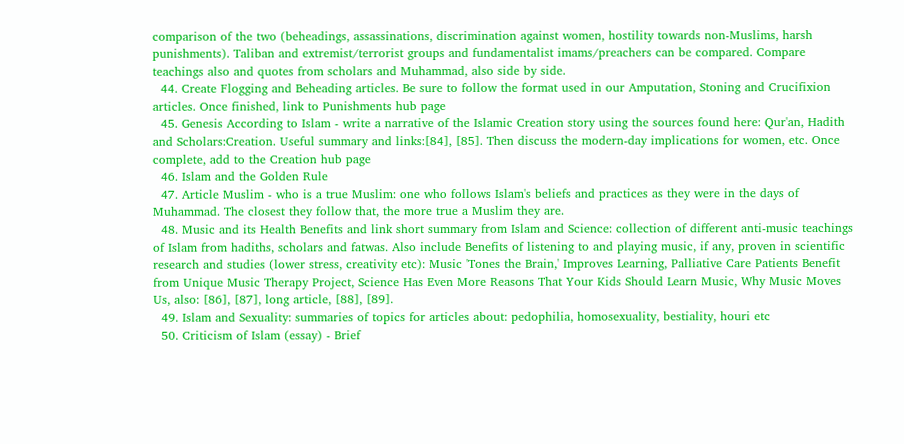comparison of the two (beheadings, assassinations, discrimination against women, hostility towards non-Muslims, harsh punishments). Taliban and extremist/terrorist groups and fundamentalist imams/preachers can be compared. Compare teachings also and quotes from scholars and Muhammad, also side by side.
  44. Create Flogging and Beheading articles. Be sure to follow the format used in our Amputation, Stoning and Crucifixion articles. Once finished, link to Punishments hub page
  45. Genesis According to Islam - write a narrative of the Islamic Creation story using the sources found here: Qur'an, Hadith and Scholars:Creation. Useful summary and links:[84], [85]. Then discuss the modern-day implications for women, etc. Once complete, add to the Creation hub page
  46. Islam and the Golden Rule
  47. Article Muslim - who is a true Muslim: one who follows Islam's beliefs and practices as they were in the days of Muhammad. The closest they follow that, the more true a Muslim they are.
  48. Music and its Health Benefits and link short summary from Islam and Science: collection of different anti-music teachings of Islam from hadiths, scholars and fatwas. Also include Benefits of listening to and playing music, if any, proven in scientific research and studies (lower stress, creativity etc): Music 'Tones the Brain,' Improves Learning, Palliative Care Patients Benefit from Unique Music Therapy Project, Science Has Even More Reasons That Your Kids Should Learn Music, Why Music Moves Us, also: [86], [87], long article, [88], [89].
  49. Islam and Sexuality: summaries of topics for articles about: pedophilia, homosexuality, bestiality, houri etc
  50. Criticism of Islam (essay) - Brief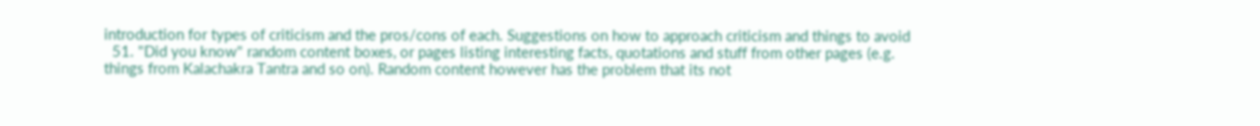introduction for types of criticism and the pros/cons of each. Suggestions on how to approach criticism and things to avoid
  51. "Did you know" random content boxes, or pages listing interesting facts, quotations and stuff from other pages (e.g. things from Kalachakra Tantra and so on). Random content however has the problem that its not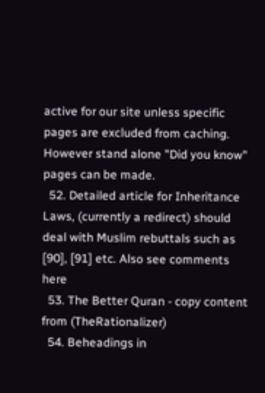active for our site unless specific pages are excluded from caching. However stand alone "Did you know" pages can be made.
  52. Detailed article for Inheritance Laws, (currently a redirect) should deal with Muslim rebuttals such as [90], [91] etc. Also see comments here
  53. The Better Quran - copy content from (TheRationalizer)
  54. Beheadings in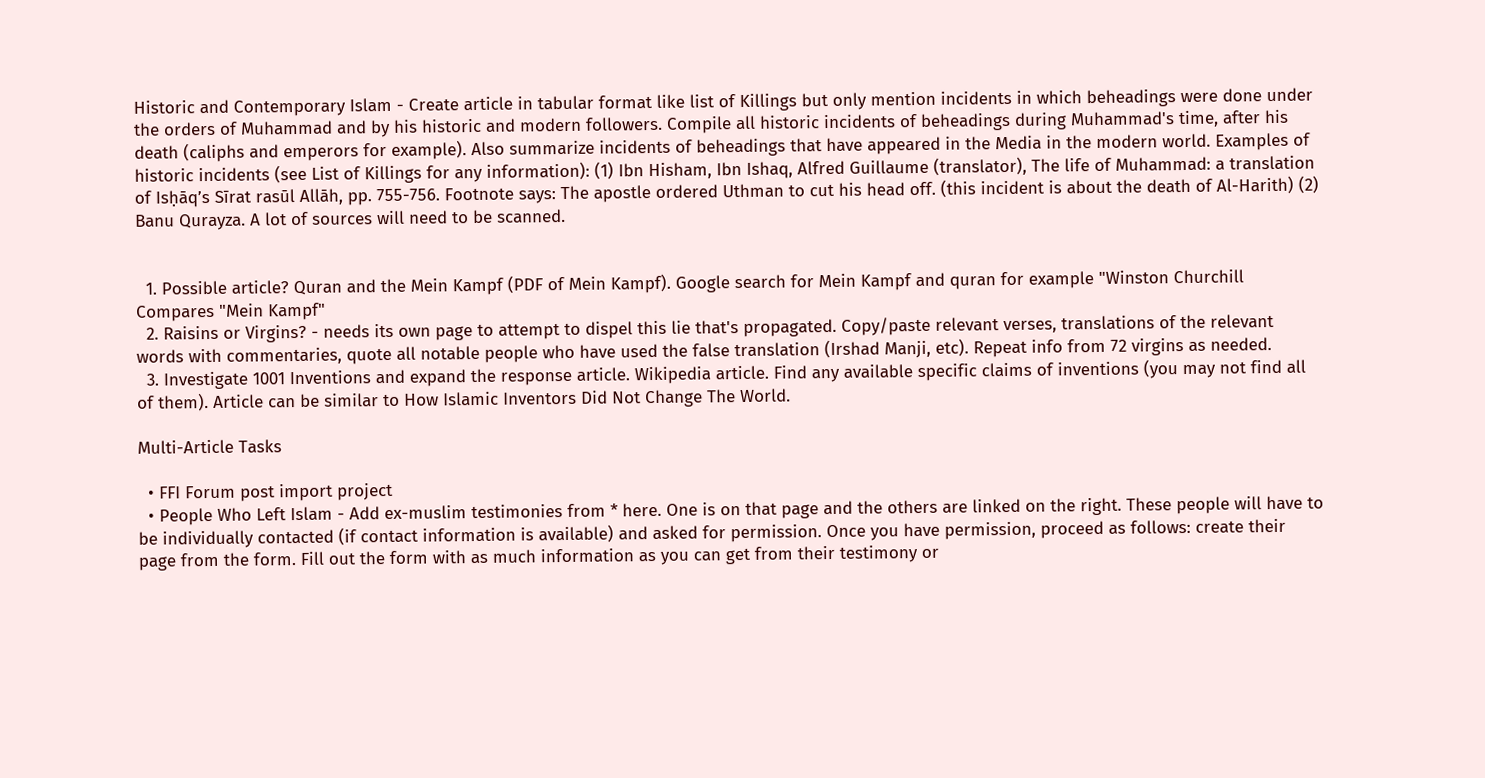Historic and Contemporary Islam - Create article in tabular format like list of Killings but only mention incidents in which beheadings were done under the orders of Muhammad and by his historic and modern followers. Compile all historic incidents of beheadings during Muhammad's time, after his death (caliphs and emperors for example). Also summarize incidents of beheadings that have appeared in the Media in the modern world. Examples of historic incidents (see List of Killings for any information): (1) Ibn Hisham, Ibn Ishaq, Alfred Guillaume (translator), The life of Muhammad: a translation of Isḥāq’s Sīrat rasūl Allāh, pp. 755-756. Footnote says: The apostle ordered Uthman to cut his head off. (this incident is about the death of Al-Harith) (2) Banu Qurayza. A lot of sources will need to be scanned.


  1. Possible article? Quran and the Mein Kampf (PDF of Mein Kampf). Google search for Mein Kampf and quran for example "Winston Churchill Compares "Mein Kampf"
  2. Raisins or Virgins? - needs its own page to attempt to dispel this lie that's propagated. Copy/paste relevant verses, translations of the relevant words with commentaries, quote all notable people who have used the false translation (Irshad Manji, etc). Repeat info from 72 virgins as needed.
  3. Investigate 1001 Inventions and expand the response article. Wikipedia article. Find any available specific claims of inventions (you may not find all of them). Article can be similar to How Islamic Inventors Did Not Change The World.

Multi-Article Tasks

  • FFI Forum post import project
  • People Who Left Islam - Add ex-muslim testimonies from * here. One is on that page and the others are linked on the right. These people will have to be individually contacted (if contact information is available) and asked for permission. Once you have permission, proceed as follows: create their page from the form. Fill out the form with as much information as you can get from their testimony or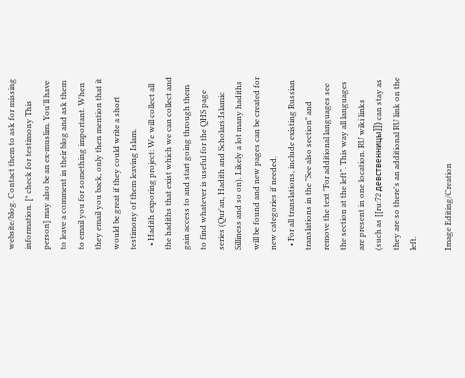website/blog. Contact them to ask for missing information. [* check for testimony This person] may also be an ex-muslim. You'll have to leave a comment in their blog and ask them to email you for something important. When they email you back, only then mention that it would be great if they could write a short testimony of them leaving Islam.
  • Hadith exporing project: We will collect all the hadiths that exist which we can collect and gain access to and start going through them to find whatever is useful for the QHS page series (Qur'an, Hadith and Scholars:Islamic Silliness and so on). Likely a lot many hadiths will be found and new pages can be created for new categories if needed.
  • For all translations, include existing Russian translations in the "See also section" and remove the text "For additional languages see the section at the left". This way all languages are present in one location. RU wiki links (such as [[ru:72 девственницы]]) can stay as they are so there's an additional RU link on the left.

Image Editing/Creation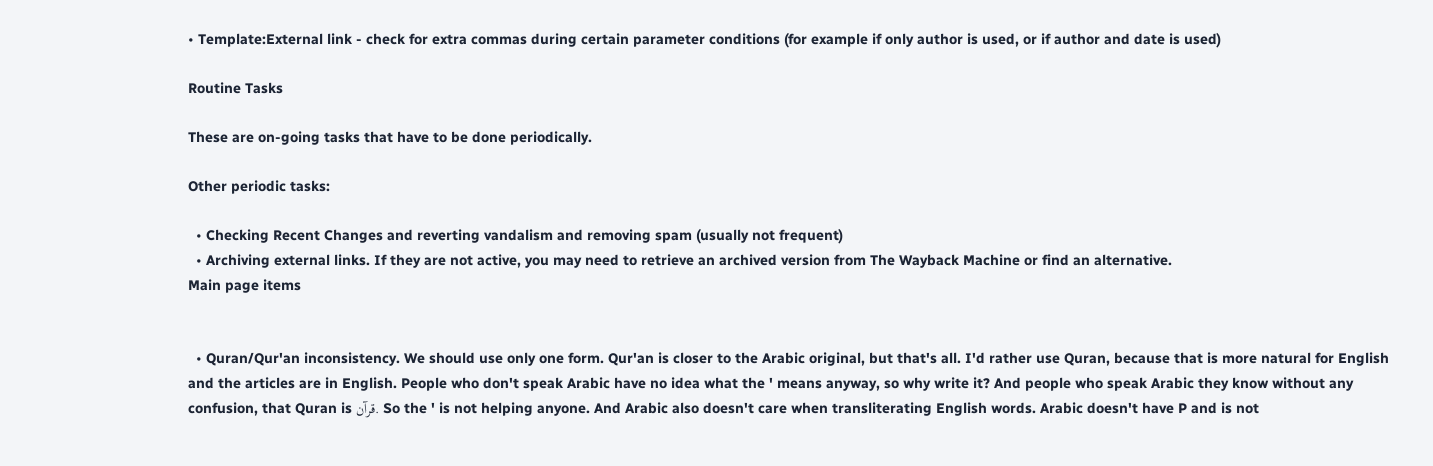• Template:External link - check for extra commas during certain parameter conditions (for example if only author is used, or if author and date is used)

Routine Tasks

These are on-going tasks that have to be done periodically.

Other periodic tasks:

  • Checking Recent Changes and reverting vandalism and removing spam (usually not frequent)
  • Archiving external links. If they are not active, you may need to retrieve an archived version from The Wayback Machine or find an alternative.
Main page items


  • Quran/Qur'an inconsistency. We should use only one form. Qur'an is closer to the Arabic original, but that's all. I'd rather use Quran, because that is more natural for English and the articles are in English. People who don't speak Arabic have no idea what the ' means anyway, so why write it? And people who speak Arabic they know without any confusion, that Quran is قرآن. So the ' is not helping anyone. And Arabic also doesn't care when transliterating English words. Arabic doesn't have P and is not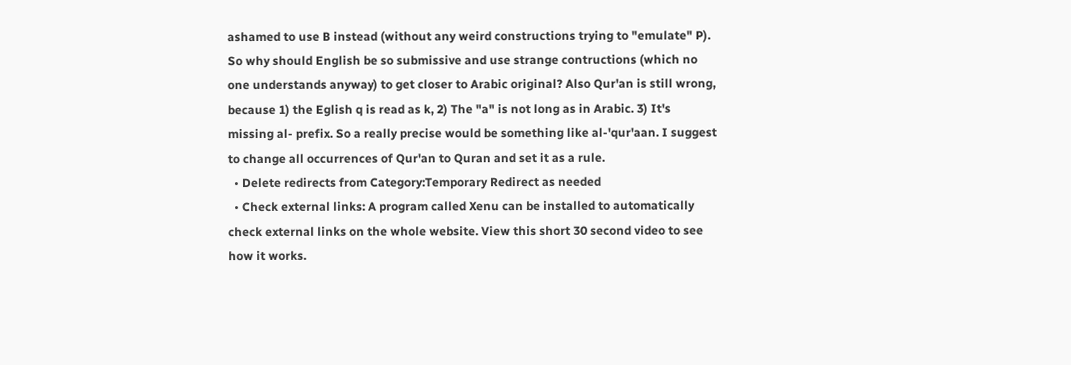ashamed to use B instead (without any weird constructions trying to "emulate" P). So why should English be so submissive and use strange contructions (which no one understands anyway) to get closer to Arabic original? Also Qur'an is still wrong, because 1) the Eglish q is read as k, 2) The "a" is not long as in Arabic. 3) It's missing al- prefix. So a really precise would be something like al-'qur'aan. I suggest to change all occurrences of Qur'an to Quran and set it as a rule.
  • Delete redirects from Category:Temporary Redirect as needed
  • Check external links: A program called Xenu can be installed to automatically check external links on the whole website. View this short 30 second video to see how it works.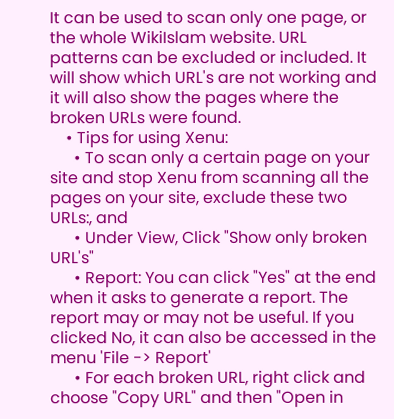It can be used to scan only one page, or the whole WikiIslam website. URL patterns can be excluded or included. It will show which URL's are not working and it will also show the pages where the broken URLs were found.
    • Tips for using Xenu:
      • To scan only a certain page on your site and stop Xenu from scanning all the pages on your site, exclude these two URLs:, and
      • Under View, Click "Show only broken URL's"
      • Report: You can click "Yes" at the end when it asks to generate a report. The report may or may not be useful. If you clicked No, it can also be accessed in the menu 'File -> Report'
      • For each broken URL, right click and choose "Copy URL" and then "Open in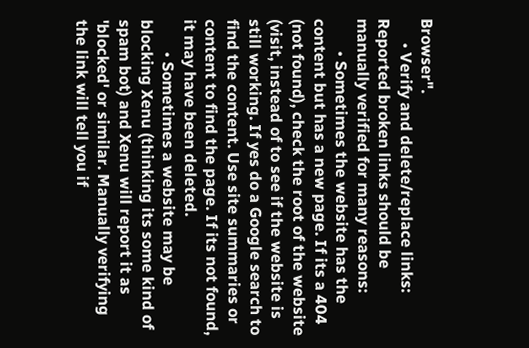Browser".
      • Verify and delete/replace links: Reported broken links should be manually verified for many reasons:
        • Sometimes the website has the content but has a new page. If its a 404 (not found), check the root of the website (visit, instead of to see if the website is still working. If yes do a Google search to find the content. Use site summaries or content to find the page. If its not found, it may have been deleted.
        • Sometimes a website may be blocking Xenu (thinking its some kind of spam bot) and Xenu will report it as 'blocked' or similar. Manually verifying the link will tell you if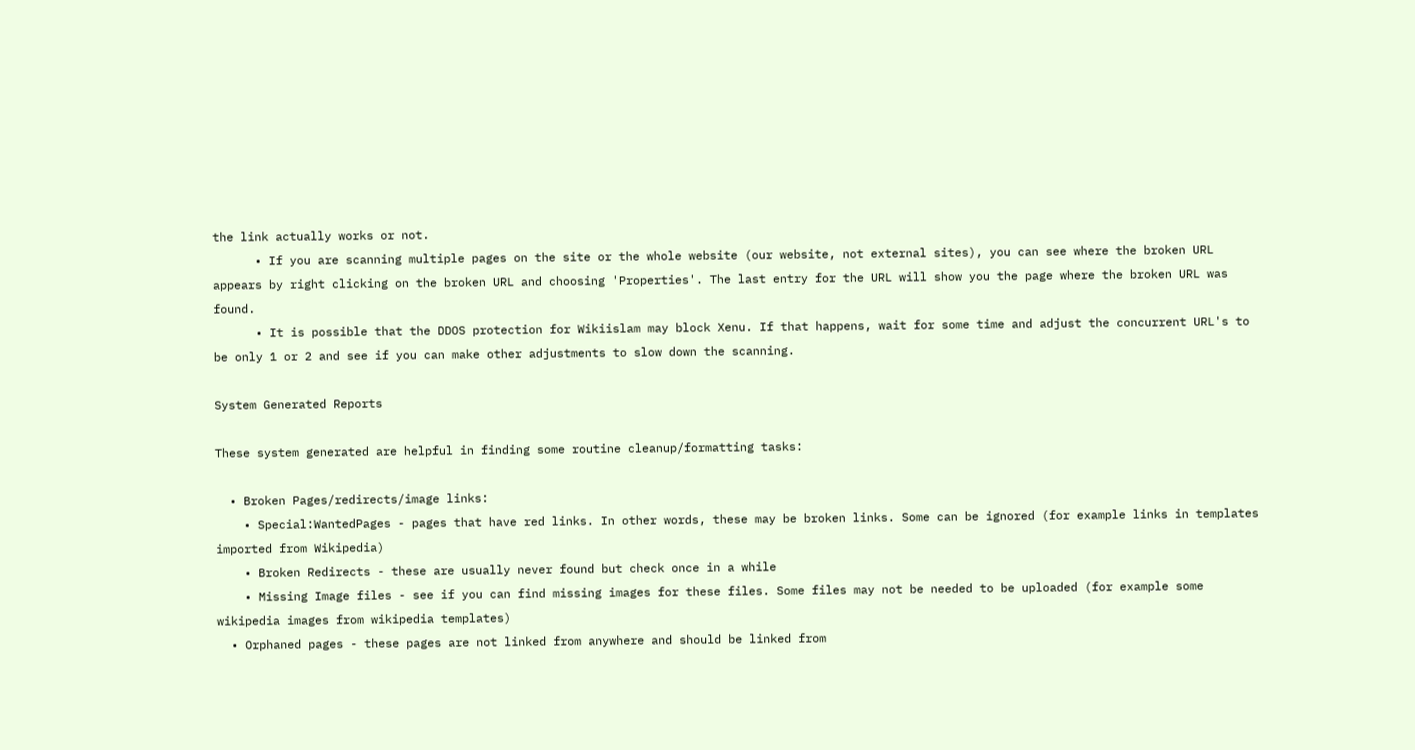the link actually works or not.
      • If you are scanning multiple pages on the site or the whole website (our website, not external sites), you can see where the broken URL appears by right clicking on the broken URL and choosing 'Properties'. The last entry for the URL will show you the page where the broken URL was found.
      • It is possible that the DDOS protection for Wikiislam may block Xenu. If that happens, wait for some time and adjust the concurrent URL's to be only 1 or 2 and see if you can make other adjustments to slow down the scanning.

System Generated Reports

These system generated are helpful in finding some routine cleanup/formatting tasks:

  • Broken Pages/redirects/image links:
    • Special:WantedPages - pages that have red links. In other words, these may be broken links. Some can be ignored (for example links in templates imported from Wikipedia)
    • Broken Redirects - these are usually never found but check once in a while
    • Missing Image files - see if you can find missing images for these files. Some files may not be needed to be uploaded (for example some wikipedia images from wikipedia templates)
  • Orphaned pages - these pages are not linked from anywhere and should be linked from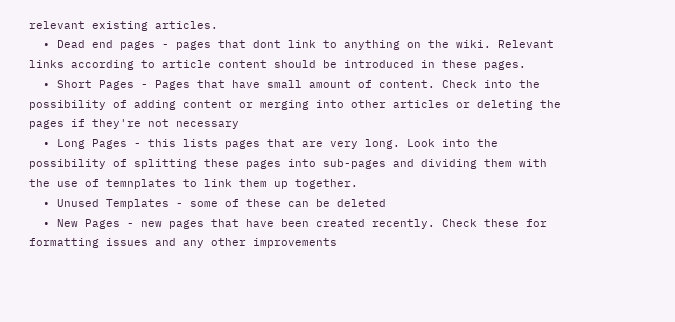relevant existing articles.
  • Dead end pages - pages that dont link to anything on the wiki. Relevant links according to article content should be introduced in these pages.
  • Short Pages - Pages that have small amount of content. Check into the possibility of adding content or merging into other articles or deleting the pages if they're not necessary
  • Long Pages - this lists pages that are very long. Look into the possibility of splitting these pages into sub-pages and dividing them with the use of temnplates to link them up together.
  • Unused Templates - some of these can be deleted
  • New Pages - new pages that have been created recently. Check these for formatting issues and any other improvements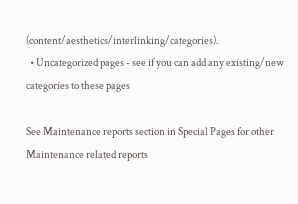(content/aesthetics/interlinking/categories).
  • Uncategorized pages - see if you can add any existing/new categories to these pages

See Maintenance reports section in Special Pages for other Maintenance related reports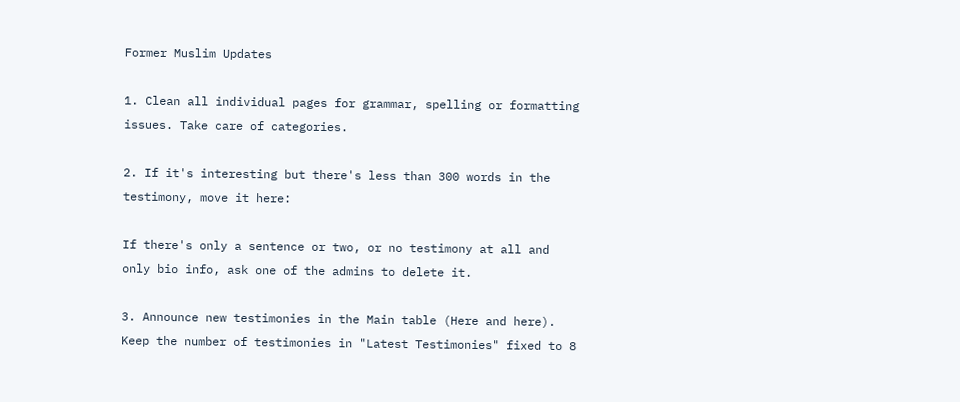Former Muslim Updates

1. Clean all individual pages for grammar, spelling or formatting issues. Take care of categories.

2. If it's interesting but there's less than 300 words in the testimony, move it here:

If there's only a sentence or two, or no testimony at all and only bio info, ask one of the admins to delete it.

3. Announce new testimonies in the Main table (Here and here). Keep the number of testimonies in "Latest Testimonies" fixed to 8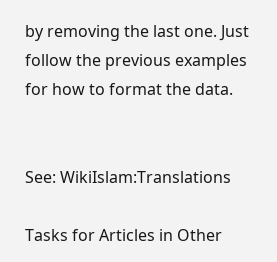by removing the last one. Just follow the previous examples for how to format the data.


See: WikiIslam:Translations

Tasks for Articles in Other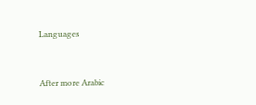Languages


After more Arabic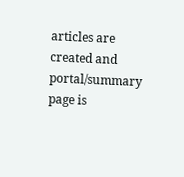articles are created and portal/summary page is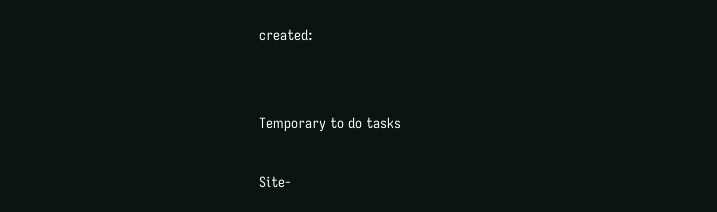created:


Temporary to do tasks

Site-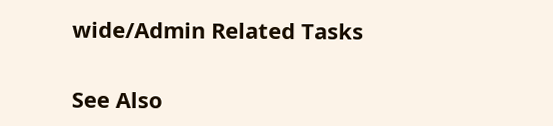wide/Admin Related Tasks

See Also